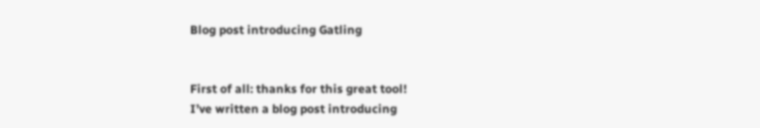Blog post introducing Gatling


First of all: thanks for this great tool!
I’ve written a blog post introducing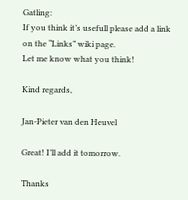Gatling:
If you think it’s usefull please add a link on the “Links” wiki page.
Let me know what you think!

Kind regards,

Jan-Pieter van den Heuvel

Great! I’ll add it tomorrow.

Thanks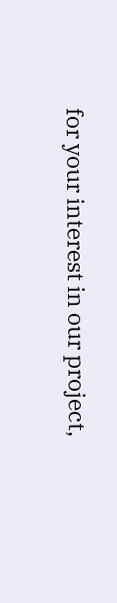for your interest in our project,